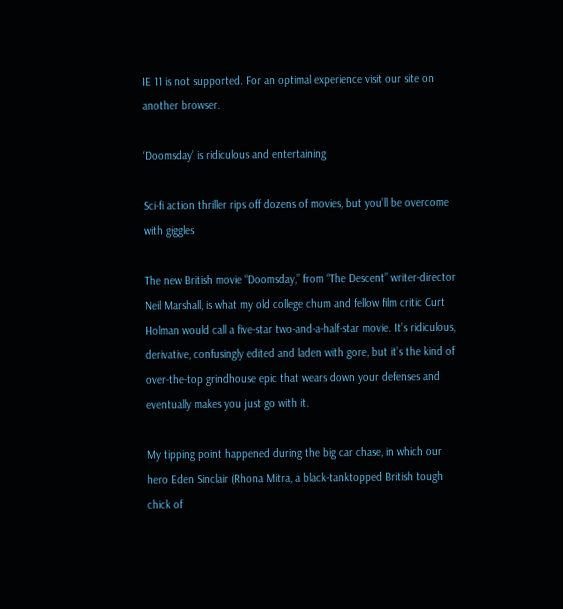IE 11 is not supported. For an optimal experience visit our site on another browser.

‘Doomsday’ is ridiculous and entertaining

Sci-fi action thriller rips off dozens of movies, but you’ll be overcome with giggles

The new British movie “Doomsday,” from “The Descent” writer-director Neil Marshall, is what my old college chum and fellow film critic Curt Holman would call a five-star two-and-a-half-star movie. It’s ridiculous, derivative, confusingly edited and laden with gore, but it’s the kind of over-the-top grindhouse epic that wears down your defenses and eventually makes you just go with it.

My tipping point happened during the big car chase, in which our hero Eden Sinclair (Rhona Mitra, a black-tanktopped British tough chick of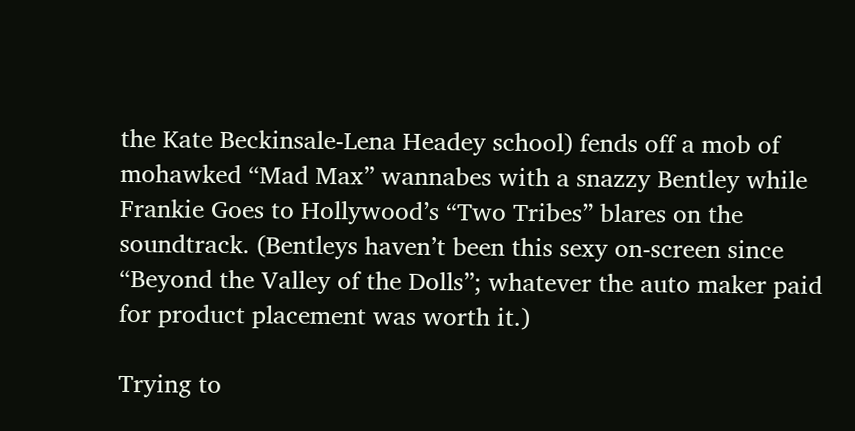the Kate Beckinsale-Lena Headey school) fends off a mob of mohawked “Mad Max” wannabes with a snazzy Bentley while Frankie Goes to Hollywood’s “Two Tribes” blares on the soundtrack. (Bentleys haven’t been this sexy on-screen since “Beyond the Valley of the Dolls”; whatever the auto maker paid for product placement was worth it.)

Trying to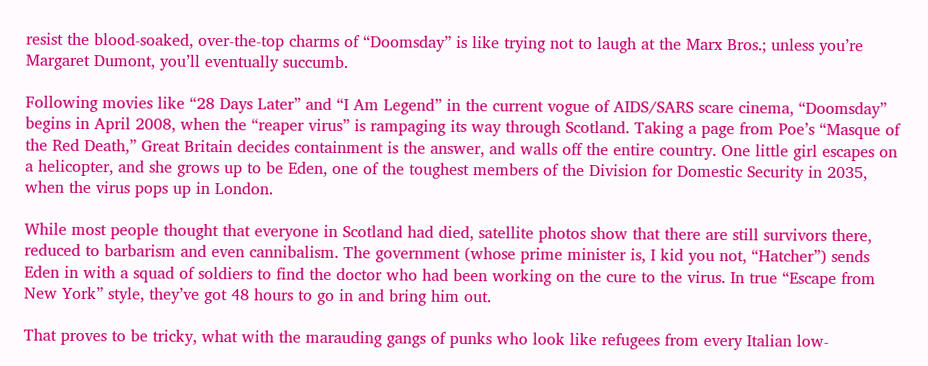resist the blood-soaked, over-the-top charms of “Doomsday” is like trying not to laugh at the Marx Bros.; unless you’re Margaret Dumont, you’ll eventually succumb.

Following movies like “28 Days Later” and “I Am Legend” in the current vogue of AIDS/SARS scare cinema, “Doomsday” begins in April 2008, when the “reaper virus” is rampaging its way through Scotland. Taking a page from Poe’s “Masque of the Red Death,” Great Britain decides containment is the answer, and walls off the entire country. One little girl escapes on a helicopter, and she grows up to be Eden, one of the toughest members of the Division for Domestic Security in 2035, when the virus pops up in London.

While most people thought that everyone in Scotland had died, satellite photos show that there are still survivors there, reduced to barbarism and even cannibalism. The government (whose prime minister is, I kid you not, “Hatcher”) sends Eden in with a squad of soldiers to find the doctor who had been working on the cure to the virus. In true “Escape from New York” style, they’ve got 48 hours to go in and bring him out.

That proves to be tricky, what with the marauding gangs of punks who look like refugees from every Italian low-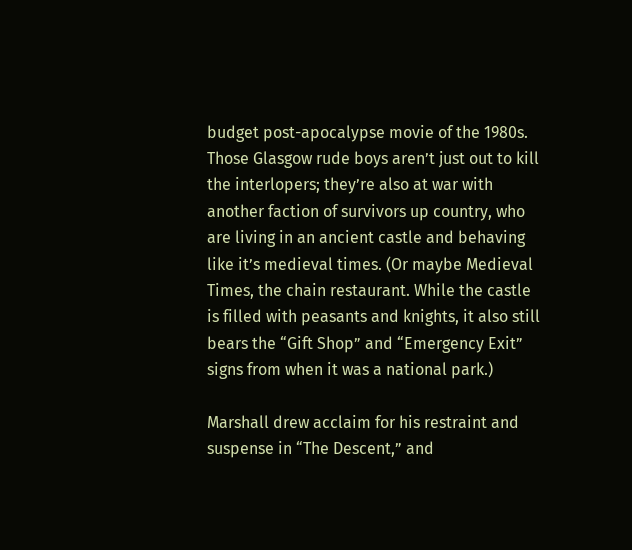budget post-apocalypse movie of the 1980s. Those Glasgow rude boys aren’t just out to kill the interlopers; they’re also at war with another faction of survivors up country, who are living in an ancient castle and behaving like it’s medieval times. (Or maybe Medieval Times, the chain restaurant. While the castle is filled with peasants and knights, it also still bears the “Gift Shop” and “Emergency Exit” signs from when it was a national park.)

Marshall drew acclaim for his restraint and suspense in “The Descent,” and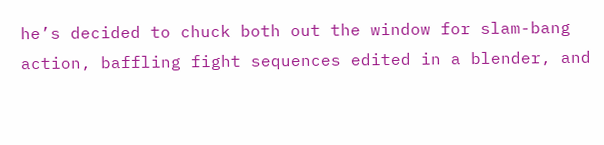he’s decided to chuck both out the window for slam-bang action, baffling fight sequences edited in a blender, and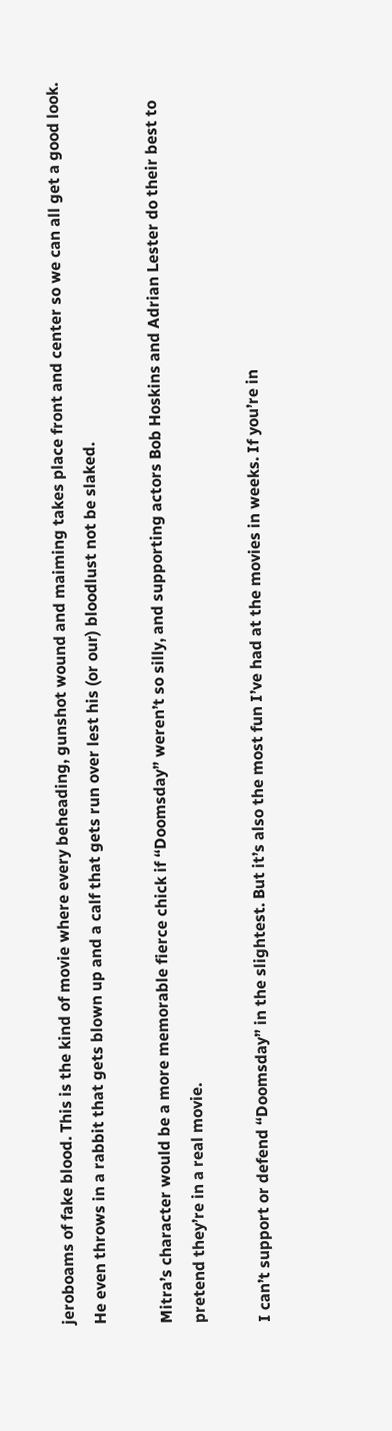jeroboams of fake blood. This is the kind of movie where every beheading, gunshot wound and maiming takes place front and center so we can all get a good look. He even throws in a rabbit that gets blown up and a calf that gets run over lest his (or our) bloodlust not be slaked.

Mitra’s character would be a more memorable fierce chick if “Doomsday” weren’t so silly, and supporting actors Bob Hoskins and Adrian Lester do their best to pretend they’re in a real movie.

I can’t support or defend “Doomsday” in the slightest. But it’s also the most fun I’ve had at the movies in weeks. If you’re in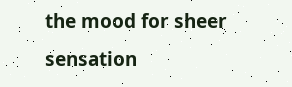the mood for sheer sensation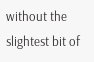without the slightest bit of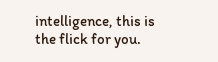intelligence, this is the flick for you.